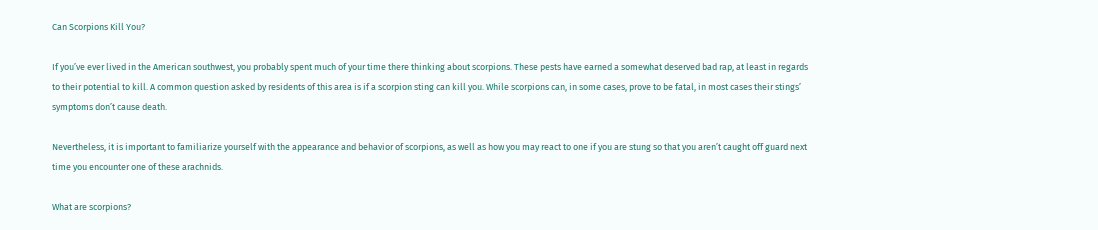Can Scorpions Kill You?

If you’ve ever lived in the American southwest, you probably spent much of your time there thinking about scorpions. These pests have earned a somewhat deserved bad rap, at least in regards to their potential to kill. A common question asked by residents of this area is if a scorpion sting can kill you. While scorpions can, in some cases, prove to be fatal, in most cases their stings’ symptoms don’t cause death.

Nevertheless, it is important to familiarize yourself with the appearance and behavior of scorpions, as well as how you may react to one if you are stung so that you aren’t caught off guard next time you encounter one of these arachnids.

What are scorpions?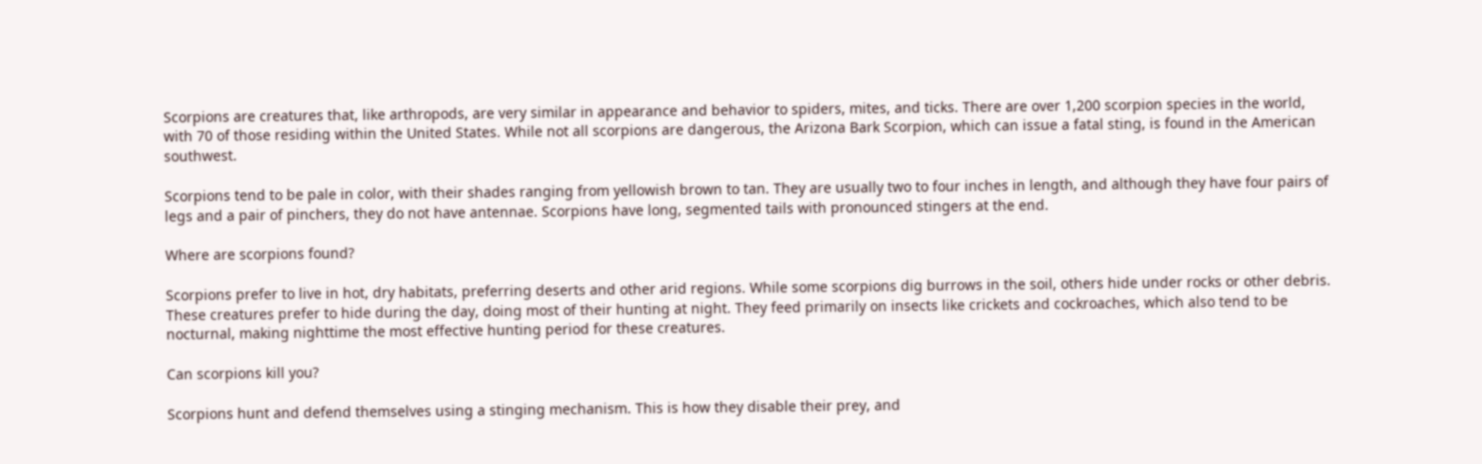Scorpions are creatures that, like arthropods, are very similar in appearance and behavior to spiders, mites, and ticks. There are over 1,200 scorpion species in the world, with 70 of those residing within the United States. While not all scorpions are dangerous, the Arizona Bark Scorpion, which can issue a fatal sting, is found in the American southwest.

Scorpions tend to be pale in color, with their shades ranging from yellowish brown to tan. They are usually two to four inches in length, and although they have four pairs of legs and a pair of pinchers, they do not have antennae. Scorpions have long, segmented tails with pronounced stingers at the end.

Where are scorpions found?

Scorpions prefer to live in hot, dry habitats, preferring deserts and other arid regions. While some scorpions dig burrows in the soil, others hide under rocks or other debris. These creatures prefer to hide during the day, doing most of their hunting at night. They feed primarily on insects like crickets and cockroaches, which also tend to be nocturnal, making nighttime the most effective hunting period for these creatures.

Can scorpions kill you?

Scorpions hunt and defend themselves using a stinging mechanism. This is how they disable their prey, and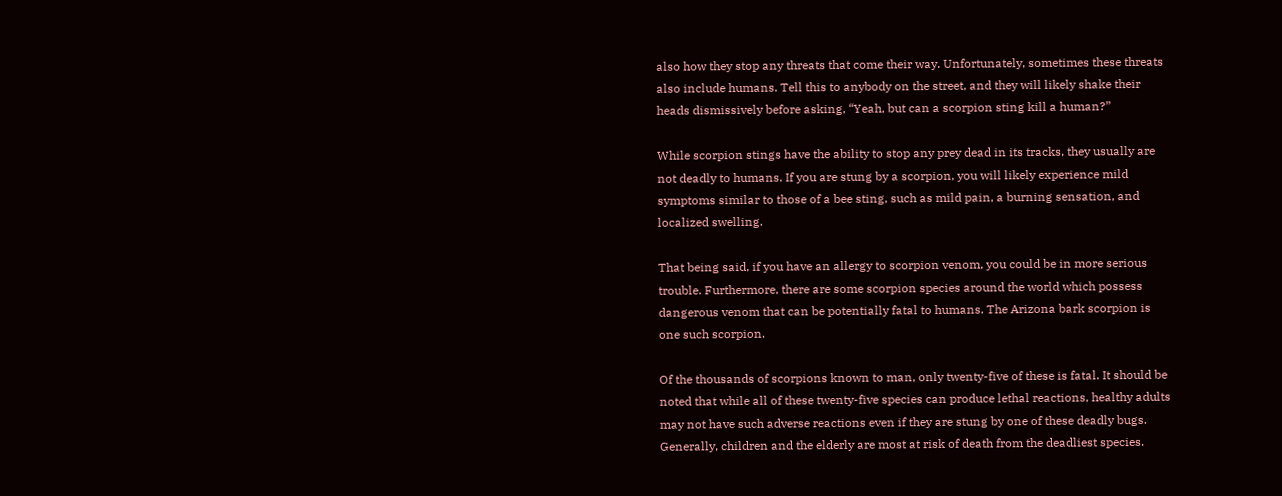also how they stop any threats that come their way. Unfortunately, sometimes these threats also include humans. Tell this to anybody on the street, and they will likely shake their heads dismissively before asking, “Yeah, but can a scorpion sting kill a human?”

While scorpion stings have the ability to stop any prey dead in its tracks, they usually are not deadly to humans. If you are stung by a scorpion, you will likely experience mild symptoms similar to those of a bee sting, such as mild pain, a burning sensation, and localized swelling.

That being said, if you have an allergy to scorpion venom, you could be in more serious trouble. Furthermore, there are some scorpion species around the world which possess dangerous venom that can be potentially fatal to humans. The Arizona bark scorpion is one such scorpion.

Of the thousands of scorpions known to man, only twenty-five of these is fatal. It should be noted that while all of these twenty-five species can produce lethal reactions, healthy adults may not have such adverse reactions even if they are stung by one of these deadly bugs. Generally, children and the elderly are most at risk of death from the deadliest species.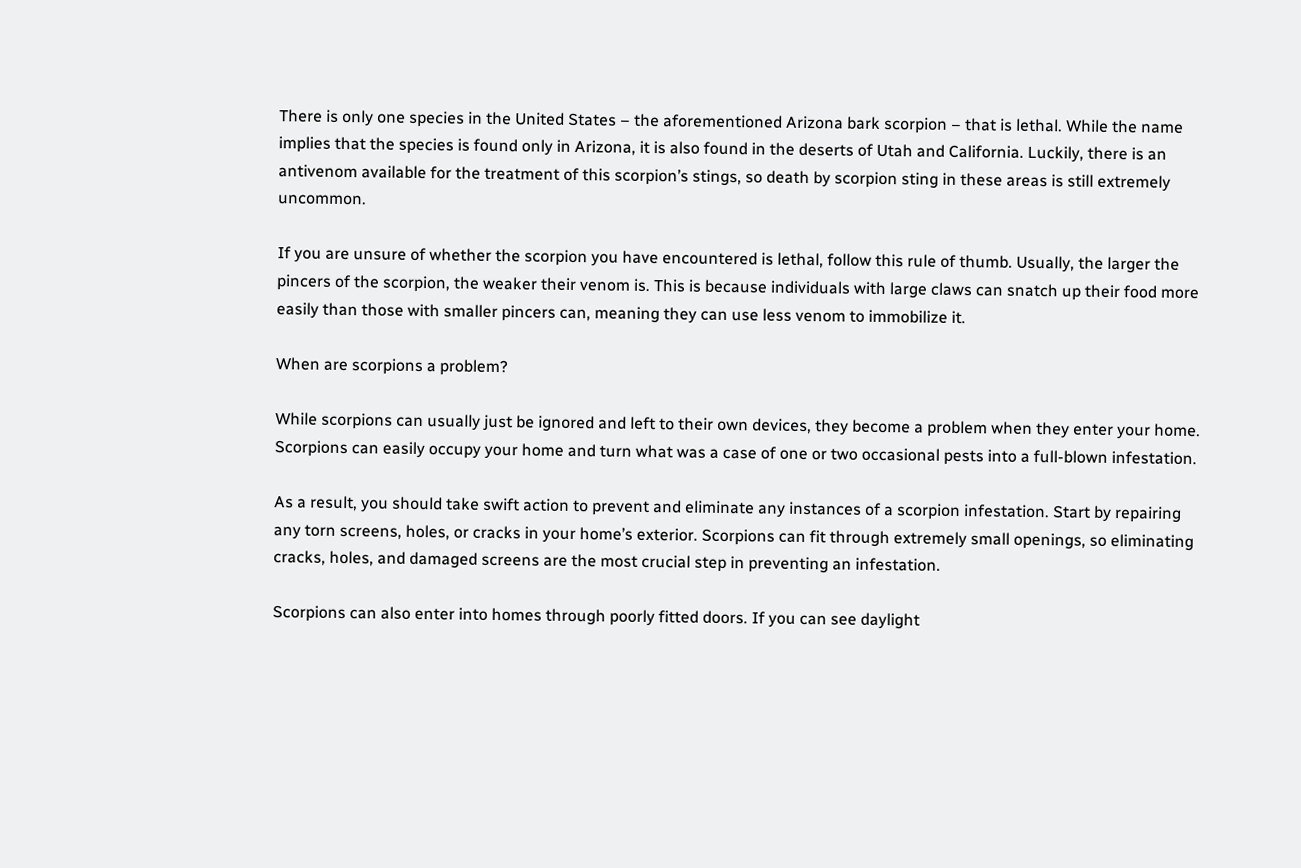There is only one species in the United States – the aforementioned Arizona bark scorpion – that is lethal. While the name implies that the species is found only in Arizona, it is also found in the deserts of Utah and California. Luckily, there is an antivenom available for the treatment of this scorpion’s stings, so death by scorpion sting in these areas is still extremely uncommon.

If you are unsure of whether the scorpion you have encountered is lethal, follow this rule of thumb. Usually, the larger the pincers of the scorpion, the weaker their venom is. This is because individuals with large claws can snatch up their food more easily than those with smaller pincers can, meaning they can use less venom to immobilize it.

When are scorpions a problem?

While scorpions can usually just be ignored and left to their own devices, they become a problem when they enter your home. Scorpions can easily occupy your home and turn what was a case of one or two occasional pests into a full-blown infestation.

As a result, you should take swift action to prevent and eliminate any instances of a scorpion infestation. Start by repairing any torn screens, holes, or cracks in your home’s exterior. Scorpions can fit through extremely small openings, so eliminating cracks, holes, and damaged screens are the most crucial step in preventing an infestation.

Scorpions can also enter into homes through poorly fitted doors. If you can see daylight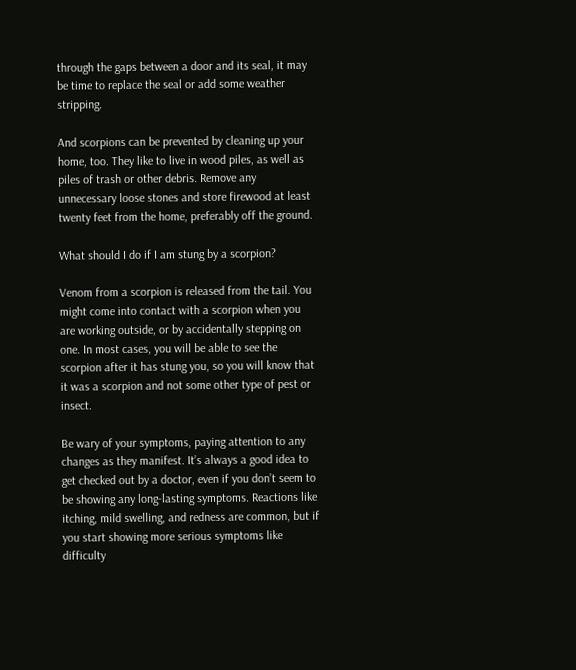through the gaps between a door and its seal, it may be time to replace the seal or add some weather stripping.

And scorpions can be prevented by cleaning up your home, too. They like to live in wood piles, as well as piles of trash or other debris. Remove any unnecessary loose stones and store firewood at least twenty feet from the home, preferably off the ground.

What should I do if I am stung by a scorpion?

Venom from a scorpion is released from the tail. You might come into contact with a scorpion when you are working outside, or by accidentally stepping on one. In most cases, you will be able to see the scorpion after it has stung you, so you will know that it was a scorpion and not some other type of pest or insect.

Be wary of your symptoms, paying attention to any changes as they manifest. It’s always a good idea to get checked out by a doctor, even if you don’t seem to be showing any long-lasting symptoms. Reactions like itching, mild swelling, and redness are common, but if you start showing more serious symptoms like difficulty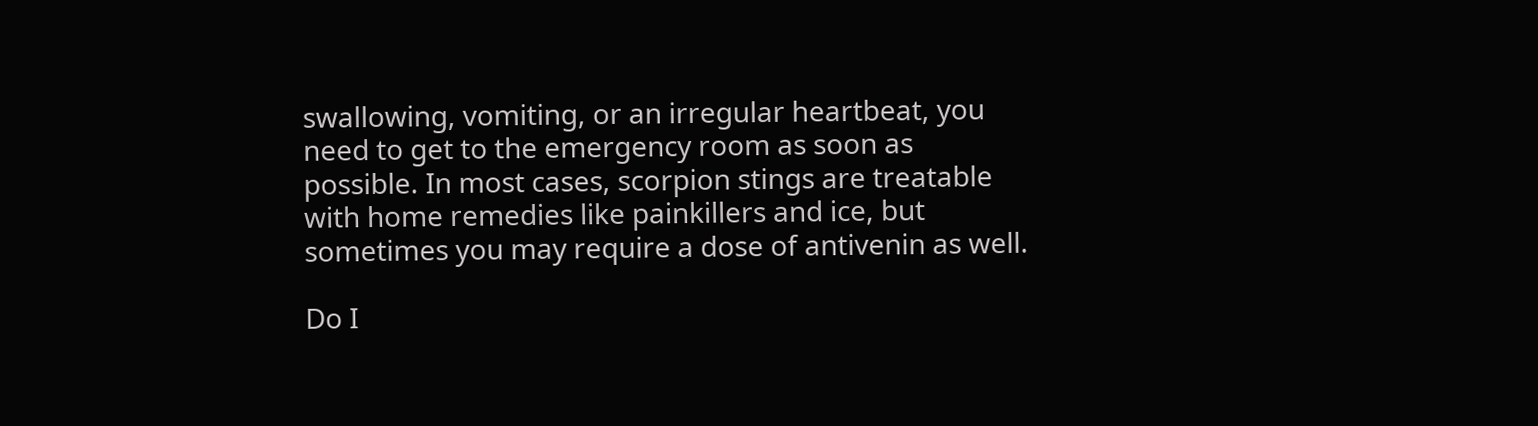swallowing, vomiting, or an irregular heartbeat, you need to get to the emergency room as soon as possible. In most cases, scorpion stings are treatable with home remedies like painkillers and ice, but sometimes you may require a dose of antivenin as well.

Do I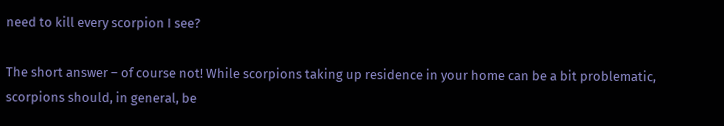need to kill every scorpion I see?

The short answer – of course not! While scorpions taking up residence in your home can be a bit problematic, scorpions should, in general, be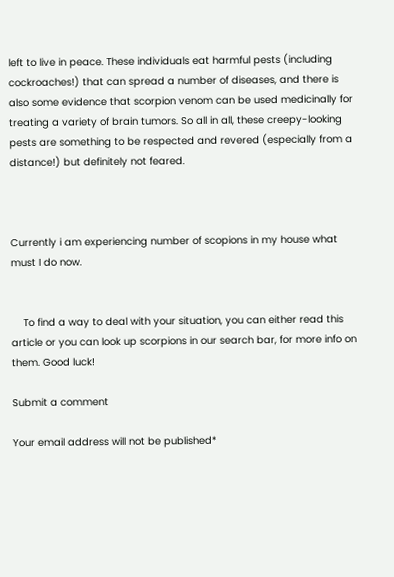left to live in peace. These individuals eat harmful pests (including cockroaches!) that can spread a number of diseases, and there is also some evidence that scorpion venom can be used medicinally for treating a variety of brain tumors. So all in all, these creepy-looking pests are something to be respected and revered (especially from a distance!) but definitely not feared.



Currently i am experiencing number of scopions in my house what must I do now.


    To find a way to deal with your situation, you can either read this article or you can look up scorpions in our search bar, for more info on them. Good luck!

Submit a comment

Your email address will not be published*